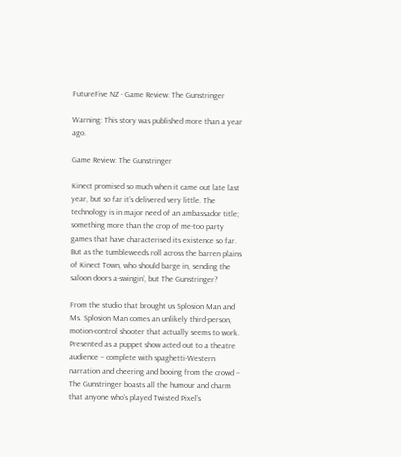FutureFive NZ - Game Review: The Gunstringer

Warning: This story was published more than a year ago.

Game Review: The Gunstringer

Kinect promised so much when it came out late last year, but so far it’s delivered very little. The technology is in major need of an ambassador title; something more than the crop of me-too party games that have characterised its existence so far. But as the tumbleweeds roll across the barren plains of Kinect Town, who should barge in, sending the saloon doors a-swingin’, but The Gunstringer?

From the studio that brought us Splosion Man and Ms. Splosion Man comes an unlikely third-person, motion-control shooter that actually seems to work. Presented as a puppet show acted out to a theatre audience – complete with spaghetti-Western narration and cheering and booing from the crowd – The Gunstringer boasts all the humour and charm that anyone who’s played Twisted Pixel’s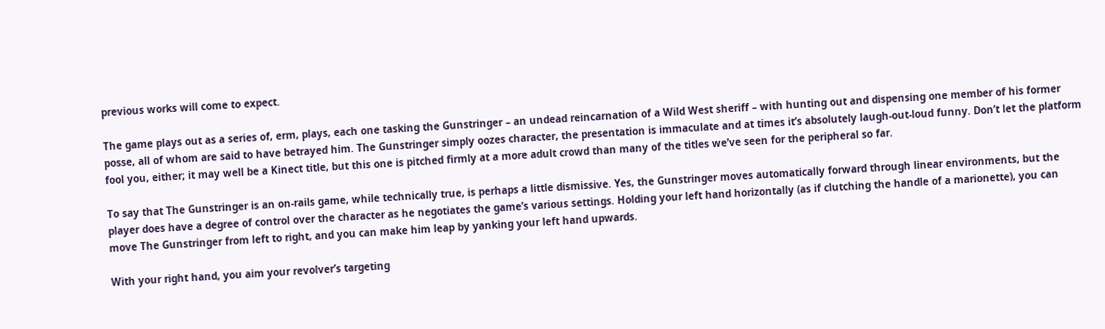previous works will come to expect.

The game plays out as a series of, erm, plays, each one tasking the Gunstringer – an undead reincarnation of a Wild West sheriff – with hunting out and dispensing one member of his former posse, all of whom are said to have betrayed him. The Gunstringer simply oozes character, the presentation is immaculate and at times it’s absolutely laugh-out-loud funny. Don’t let the platform fool you, either; it may well be a Kinect title, but this one is pitched firmly at a more adult crowd than many of the titles we’ve seen for the peripheral so far.

To say that The Gunstringer is an on-rails game, while technically true, is perhaps a little dismissive. Yes, the Gunstringer moves automatically forward through linear environments, but the player does have a degree of control over the character as he negotiates the game’s various settings. Holding your left hand horizontally (as if clutching the handle of a marionette), you can move The Gunstringer from left to right, and you can make him leap by yanking your left hand upwards.

With your right hand, you aim your revolver’s targeting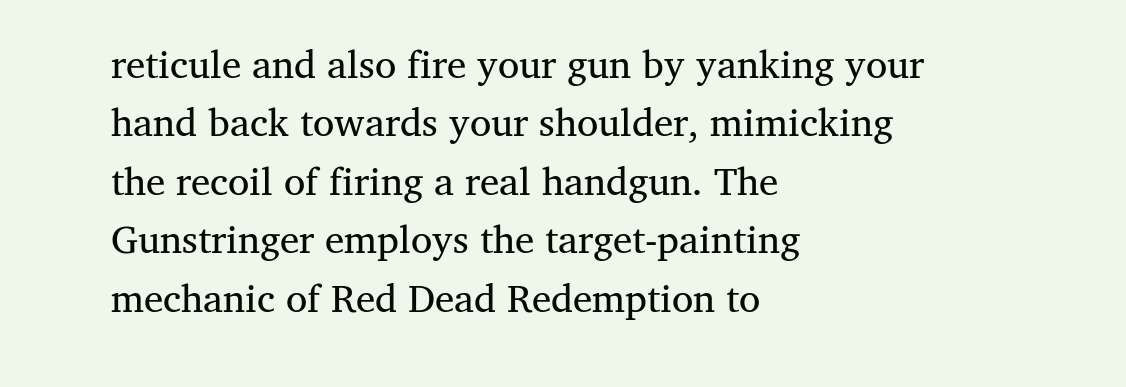reticule and also fire your gun by yanking your hand back towards your shoulder, mimicking the recoil of firing a real handgun. The Gunstringer employs the target-painting mechanic of Red Dead Redemption to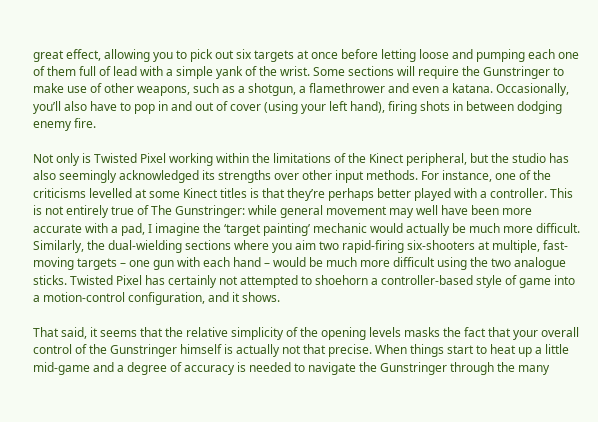great effect, allowing you to pick out six targets at once before letting loose and pumping each one of them full of lead with a simple yank of the wrist. Some sections will require the Gunstringer to make use of other weapons, such as a shotgun, a flamethrower and even a katana. Occasionally, you’ll also have to pop in and out of cover (using your left hand), firing shots in between dodging enemy fire.

Not only is Twisted Pixel working within the limitations of the Kinect peripheral, but the studio has also seemingly acknowledged its strengths over other input methods. For instance, one of the criticisms levelled at some Kinect titles is that they’re perhaps better played with a controller. This is not entirely true of The Gunstringer: while general movement may well have been more accurate with a pad, I imagine the ‘target painting’ mechanic would actually be much more difficult. Similarly, the dual-wielding sections where you aim two rapid-firing six-shooters at multiple, fast-moving targets – one gun with each hand – would be much more difficult using the two analogue sticks. Twisted Pixel has certainly not attempted to shoehorn a controller-based style of game into a motion-control configuration, and it shows.

That said, it seems that the relative simplicity of the opening levels masks the fact that your overall control of the Gunstringer himself is actually not that precise. When things start to heat up a little mid-game and a degree of accuracy is needed to navigate the Gunstringer through the many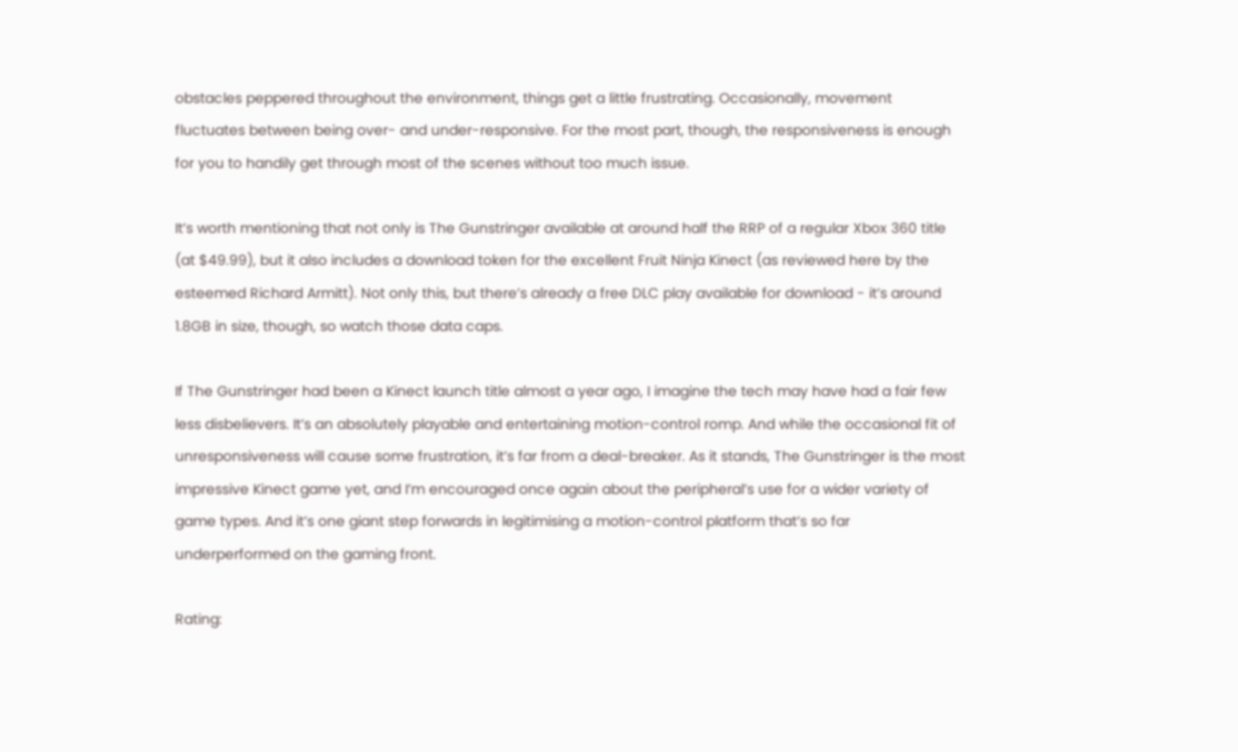obstacles peppered throughout the environment, things get a little frustrating. Occasionally, movement fluctuates between being over- and under-responsive. For the most part, though, the responsiveness is enough for you to handily get through most of the scenes without too much issue.

It’s worth mentioning that not only is The Gunstringer available at around half the RRP of a regular Xbox 360 title (at $49.99), but it also includes a download token for the excellent Fruit Ninja Kinect (as reviewed here by the esteemed Richard Armitt). Not only this, but there’s already a free DLC play available for download - it’s around 1.8GB in size, though, so watch those data caps.

If The Gunstringer had been a Kinect launch title almost a year ago, I imagine the tech may have had a fair few less disbelievers. It’s an absolutely playable and entertaining motion-control romp. And while the occasional fit of unresponsiveness will cause some frustration, it’s far from a deal-breaker. As it stands, The Gunstringer is the most impressive Kinect game yet, and I’m encouraged once again about the peripheral’s use for a wider variety of game types. And it’s one giant step forwards in legitimising a motion-control platform that’s so far underperformed on the gaming front.

Rating: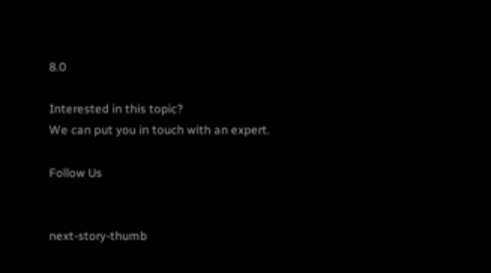8.0

Interested in this topic?
We can put you in touch with an expert.

Follow Us


next-story-thumb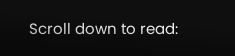Scroll down to read: